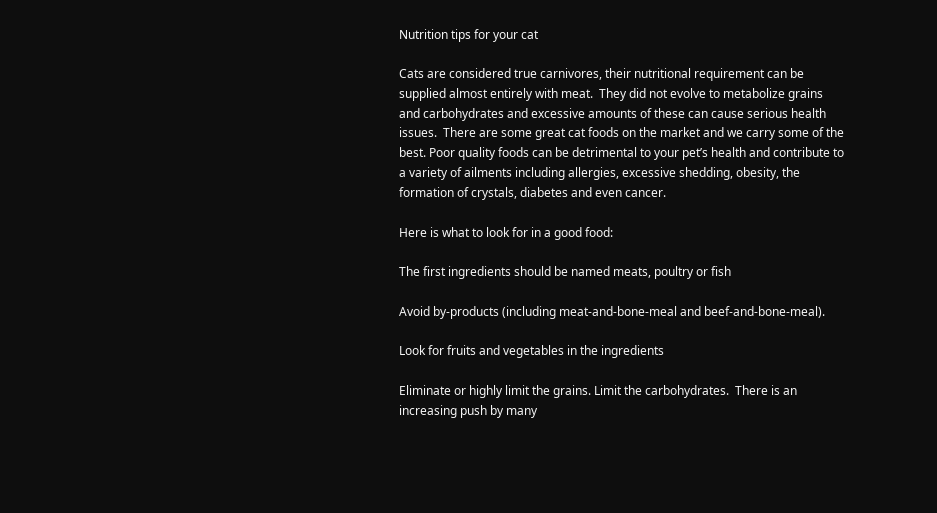Nutrition tips for your cat

Cats are considered true carnivores, their nutritional requirement can be supplied almost entirely with meat.  They did not evolve to metabolize grains and carbohydrates and excessive amounts of these can cause serious health issues.  There are some great cat foods on the market and we carry some of the best. Poor quality foods can be detrimental to your pet’s health and contribute to a variety of ailments including allergies, excessive shedding, obesity, the formation of crystals, diabetes and even cancer.

Here is what to look for in a good food:

The first ingredients should be named meats, poultry or fish

Avoid by-products (including meat-and-bone-meal and beef-and-bone-meal).

Look for fruits and vegetables in the ingredients

Eliminate or highly limit the grains. Limit the carbohydrates.  There is an increasing push by many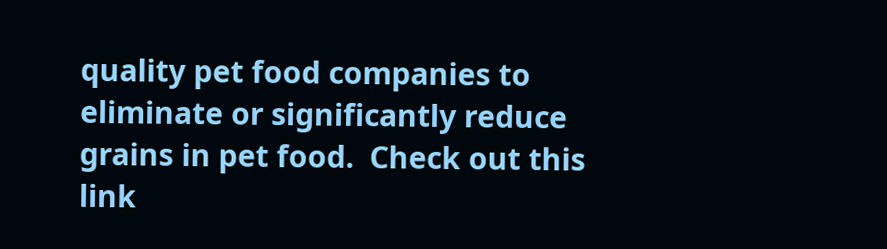quality pet food companies to eliminate or significantly reduce grains in pet food.  Check out this link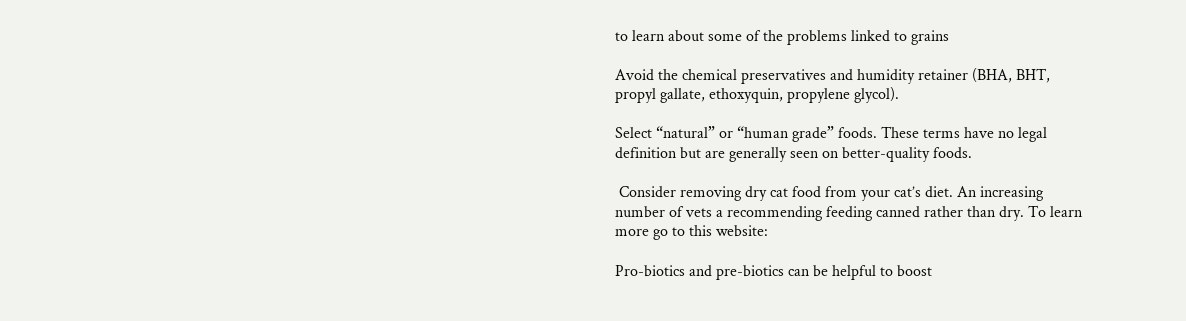to learn about some of the problems linked to grains

Avoid the chemical preservatives and humidity retainer (BHA, BHT, propyl gallate, ethoxyquin, propylene glycol).

Select “natural” or “human grade” foods. These terms have no legal definition but are generally seen on better-quality foods.

 Consider removing dry cat food from your cat’s diet. An increasing number of vets a recommending feeding canned rather than dry. To learn more go to this website:

Pro-biotics and pre-biotics can be helpful to boost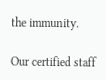the immunity.

Our certified staff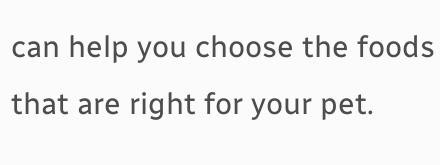can help you choose the foods that are right for your pet.